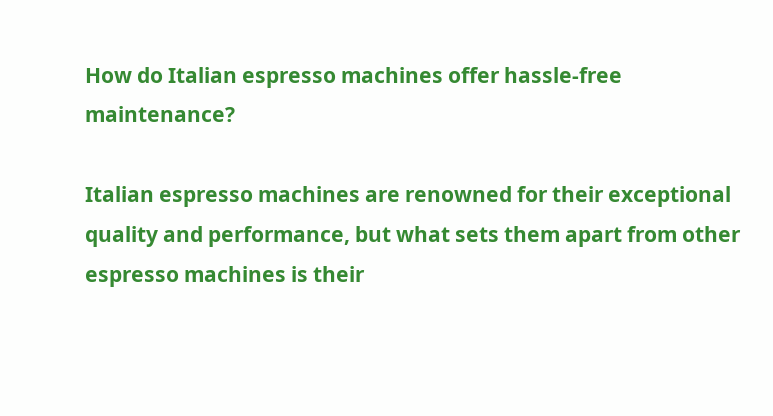How do Italian espresso machines offer hassle-free maintenance?

Italian espresso machines are renowned for their exceptional quality and performance, but what sets them apart from other espresso machines is their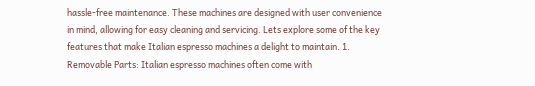hassle-free maintenance. These machines are designed with user convenience in mind, allowing for easy cleaning and servicing. Lets explore some of the key features that make Italian espresso machines a delight to maintain. 1. Removable Parts: Italian espresso machines often come with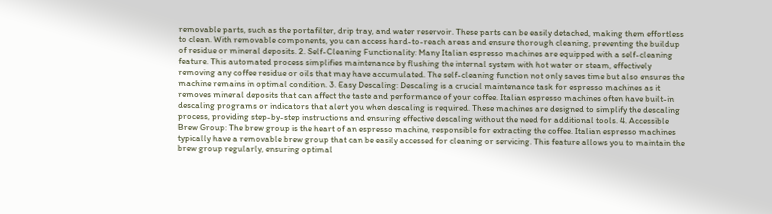removable parts, such as the portafilter, drip tray, and water reservoir. These parts can be easily detached, making them effortless to clean. With removable components, you can access hard-to-reach areas and ensure thorough cleaning, preventing the buildup of residue or mineral deposits. 2. Self-Cleaning Functionality: Many Italian espresso machines are equipped with a self-cleaning feature. This automated process simplifies maintenance by flushing the internal system with hot water or steam, effectively removing any coffee residue or oils that may have accumulated. The self-cleaning function not only saves time but also ensures the machine remains in optimal condition. 3. Easy Descaling: Descaling is a crucial maintenance task for espresso machines as it removes mineral deposits that can affect the taste and performance of your coffee. Italian espresso machines often have built-in descaling programs or indicators that alert you when descaling is required. These machines are designed to simplify the descaling process, providing step-by-step instructions and ensuring effective descaling without the need for additional tools. 4. Accessible Brew Group: The brew group is the heart of an espresso machine, responsible for extracting the coffee. Italian espresso machines typically have a removable brew group that can be easily accessed for cleaning or servicing. This feature allows you to maintain the brew group regularly, ensuring optimal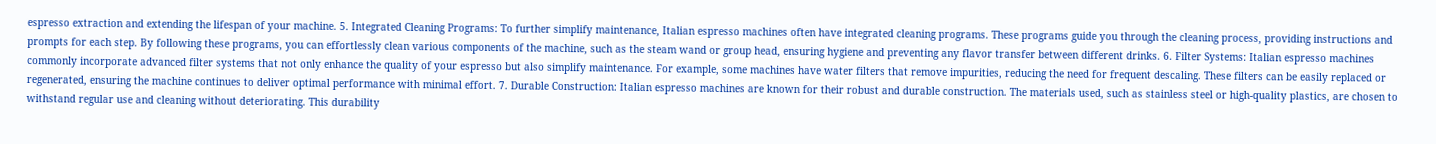espresso extraction and extending the lifespan of your machine. 5. Integrated Cleaning Programs: To further simplify maintenance, Italian espresso machines often have integrated cleaning programs. These programs guide you through the cleaning process, providing instructions and prompts for each step. By following these programs, you can effortlessly clean various components of the machine, such as the steam wand or group head, ensuring hygiene and preventing any flavor transfer between different drinks. 6. Filter Systems: Italian espresso machines commonly incorporate advanced filter systems that not only enhance the quality of your espresso but also simplify maintenance. For example, some machines have water filters that remove impurities, reducing the need for frequent descaling. These filters can be easily replaced or regenerated, ensuring the machine continues to deliver optimal performance with minimal effort. 7. Durable Construction: Italian espresso machines are known for their robust and durable construction. The materials used, such as stainless steel or high-quality plastics, are chosen to withstand regular use and cleaning without deteriorating. This durability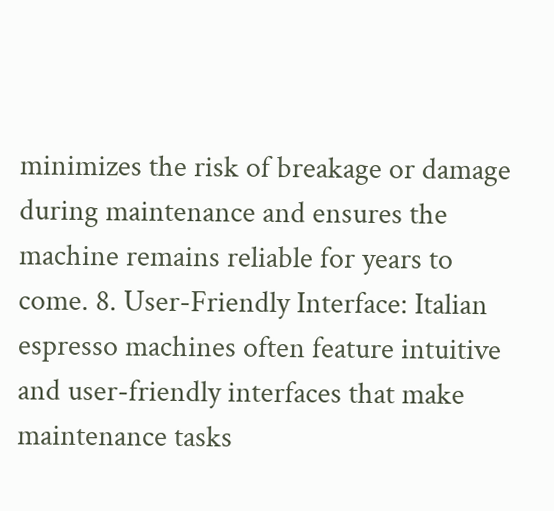minimizes the risk of breakage or damage during maintenance and ensures the machine remains reliable for years to come. 8. User-Friendly Interface: Italian espresso machines often feature intuitive and user-friendly interfaces that make maintenance tasks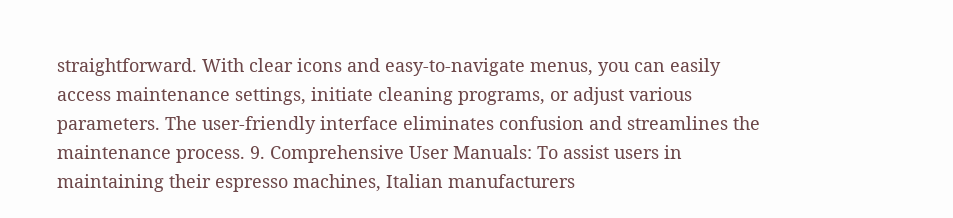straightforward. With clear icons and easy-to-navigate menus, you can easily access maintenance settings, initiate cleaning programs, or adjust various parameters. The user-friendly interface eliminates confusion and streamlines the maintenance process. 9. Comprehensive User Manuals: To assist users in maintaining their espresso machines, Italian manufacturers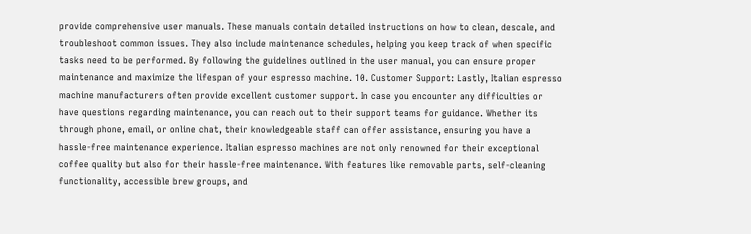provide comprehensive user manuals. These manuals contain detailed instructions on how to clean, descale, and troubleshoot common issues. They also include maintenance schedules, helping you keep track of when specific tasks need to be performed. By following the guidelines outlined in the user manual, you can ensure proper maintenance and maximize the lifespan of your espresso machine. 10. Customer Support: Lastly, Italian espresso machine manufacturers often provide excellent customer support. In case you encounter any difficulties or have questions regarding maintenance, you can reach out to their support teams for guidance. Whether its through phone, email, or online chat, their knowledgeable staff can offer assistance, ensuring you have a hassle-free maintenance experience. Italian espresso machines are not only renowned for their exceptional coffee quality but also for their hassle-free maintenance. With features like removable parts, self-cleaning functionality, accessible brew groups, and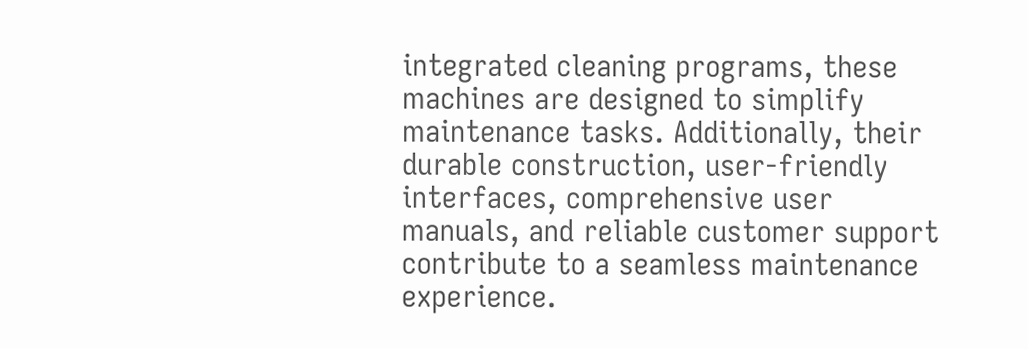integrated cleaning programs, these machines are designed to simplify maintenance tasks. Additionally, their durable construction, user-friendly interfaces, comprehensive user manuals, and reliable customer support contribute to a seamless maintenance experience.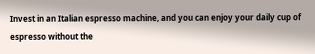Invest in an Italian espresso machine, and you can enjoy your daily cup of espresso without the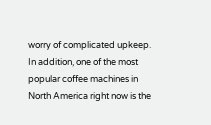worry of complicated upkeep. In addition, one of the most popular coffee machines in North America right now is the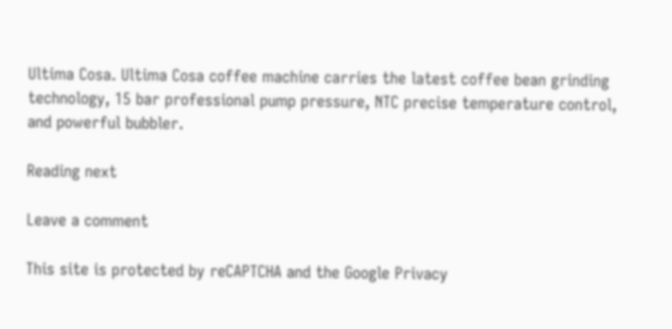Ultima Cosa. Ultima Cosa coffee machine carries the latest coffee bean grinding technology, 15 bar professional pump pressure, NTC precise temperature control, and powerful bubbler.

Reading next

Leave a comment

This site is protected by reCAPTCHA and the Google Privacy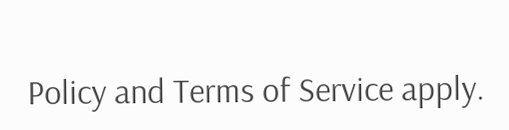Policy and Terms of Service apply.